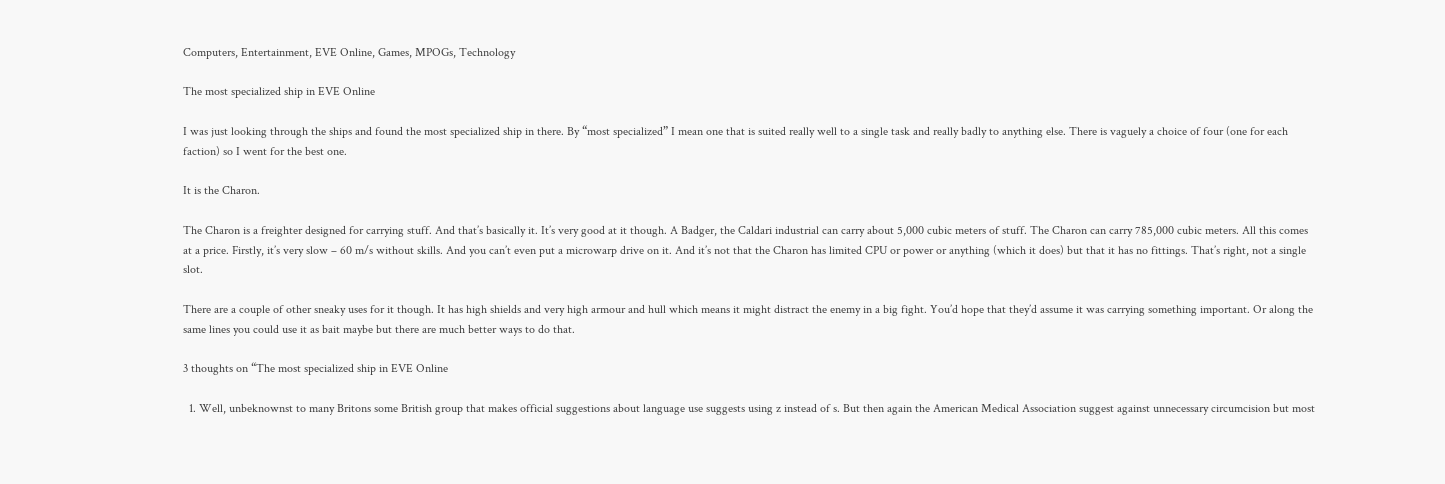Computers, Entertainment, EVE Online, Games, MPOGs, Technology

The most specialized ship in EVE Online

I was just looking through the ships and found the most specialized ship in there. By “most specialized” I mean one that is suited really well to a single task and really badly to anything else. There is vaguely a choice of four (one for each faction) so I went for the best one.

It is the Charon.

The Charon is a freighter designed for carrying stuff. And that’s basically it. It’s very good at it though. A Badger, the Caldari industrial can carry about 5,000 cubic meters of stuff. The Charon can carry 785,000 cubic meters. All this comes at a price. Firstly, it’s very slow – 60 m/s without skills. And you can’t even put a microwarp drive on it. And it’s not that the Charon has limited CPU or power or anything (which it does) but that it has no fittings. That’s right, not a single slot.

There are a couple of other sneaky uses for it though. It has high shields and very high armour and hull which means it might distract the enemy in a big fight. You’d hope that they’d assume it was carrying something important. Or along the same lines you could use it as bait maybe but there are much better ways to do that.

3 thoughts on “The most specialized ship in EVE Online

  1. Well, unbeknownst to many Britons some British group that makes official suggestions about language use suggests using z instead of s. But then again the American Medical Association suggest against unnecessary circumcision but most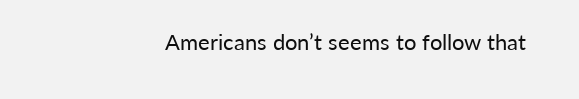Americans don’t seems to follow that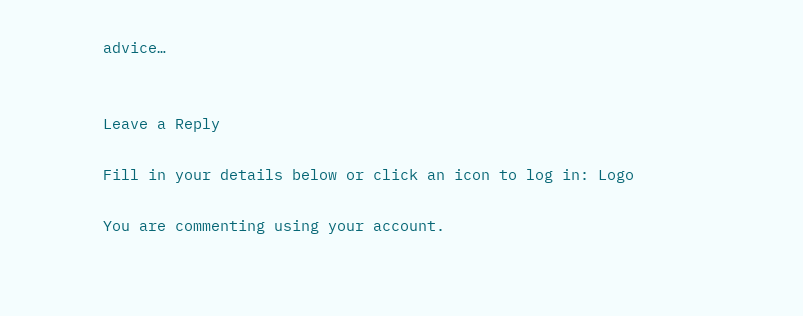advice…


Leave a Reply

Fill in your details below or click an icon to log in: Logo

You are commenting using your account.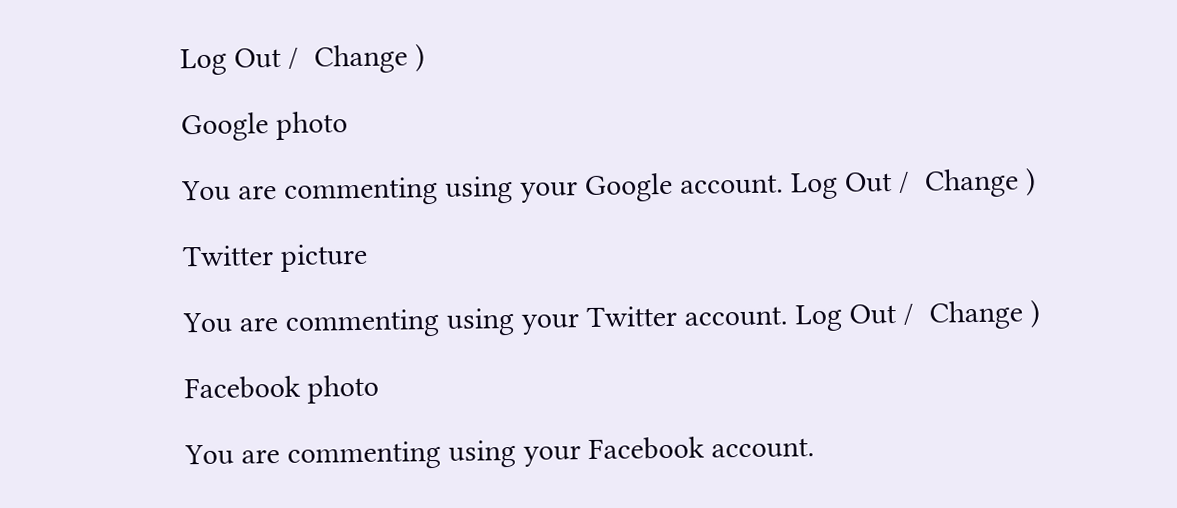Log Out /  Change )

Google photo

You are commenting using your Google account. Log Out /  Change )

Twitter picture

You are commenting using your Twitter account. Log Out /  Change )

Facebook photo

You are commenting using your Facebook account.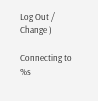Log Out /  Change )

Connecting to %s